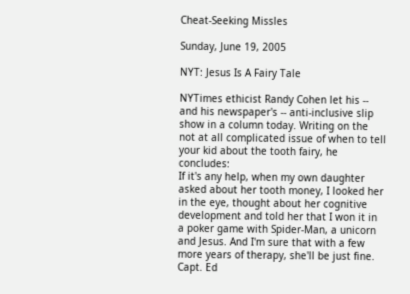Cheat-Seeking Missles

Sunday, June 19, 2005

NYT: Jesus Is A Fairy Tale

NYTimes ethicist Randy Cohen let his -- and his newspaper's -- anti-inclusive slip show in a column today. Writing on the not at all complicated issue of when to tell your kid about the tooth fairy, he concludes:
If it's any help, when my own daughter asked about her tooth money, I looked her in the eye, thought about her cognitive development and told her that I won it in a poker game with Spider-Man, a unicorn and Jesus. And I'm sure that with a few more years of therapy, she'll be just fine.
Capt. Ed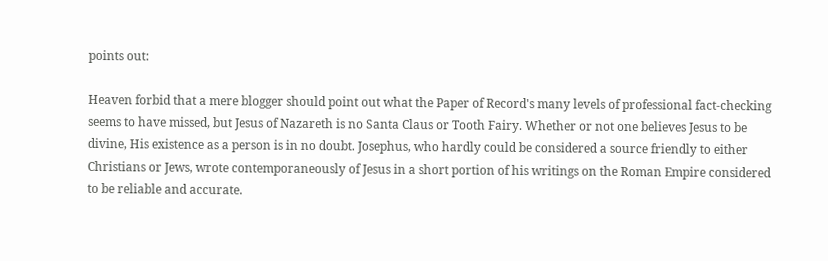points out:

Heaven forbid that a mere blogger should point out what the Paper of Record's many levels of professional fact-checking seems to have missed, but Jesus of Nazareth is no Santa Claus or Tooth Fairy. Whether or not one believes Jesus to be divine, His existence as a person is in no doubt. Josephus, who hardly could be considered a source friendly to either Christians or Jews, wrote contemporaneously of Jesus in a short portion of his writings on the Roman Empire considered to be reliable and accurate.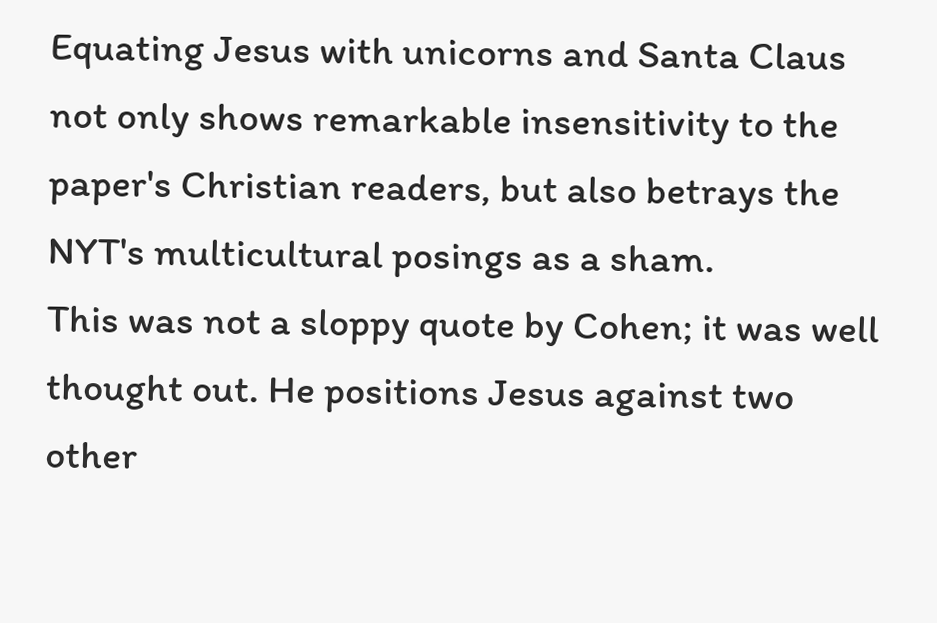Equating Jesus with unicorns and Santa Claus not only shows remarkable insensitivity to the paper's Christian readers, but also betrays the NYT's multicultural posings as a sham.
This was not a sloppy quote by Cohen; it was well thought out. He positions Jesus against two other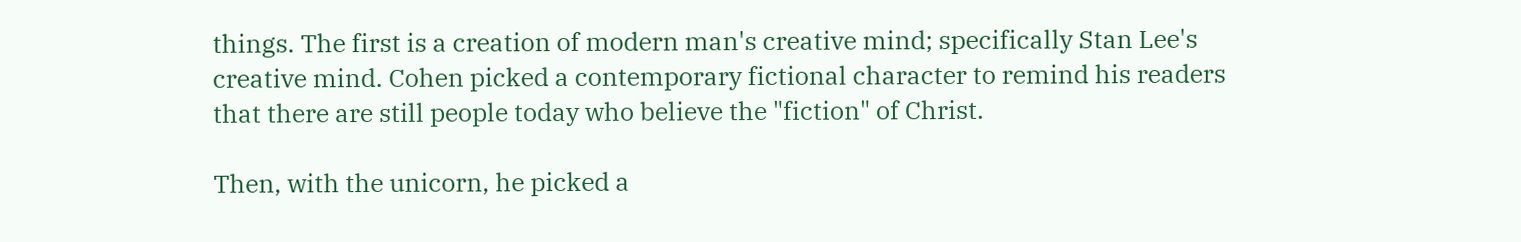things. The first is a creation of modern man's creative mind; specifically Stan Lee's creative mind. Cohen picked a contemporary fictional character to remind his readers that there are still people today who believe the "fiction" of Christ.

Then, with the unicorn, he picked a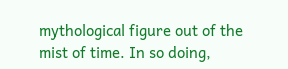mythological figure out of the mist of time. In so doing,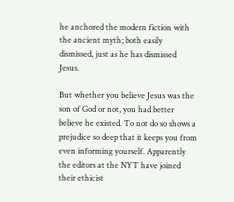he anchored the modern fiction with the ancient myth; both easily dismissed, just as he has dismissed Jesus.

But whether you believe Jesus was the son of God or not, you had better believe he existed. To not do so shows a prejudice so deep that it keeps you from even informing yourself. Apparently the editors at the NYT have joined their ethicist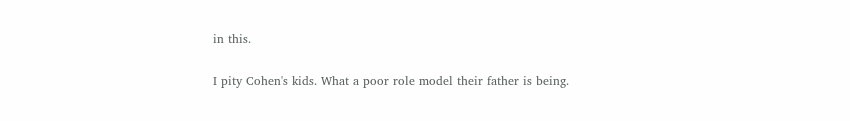in this.

I pity Cohen's kids. What a poor role model their father is being.